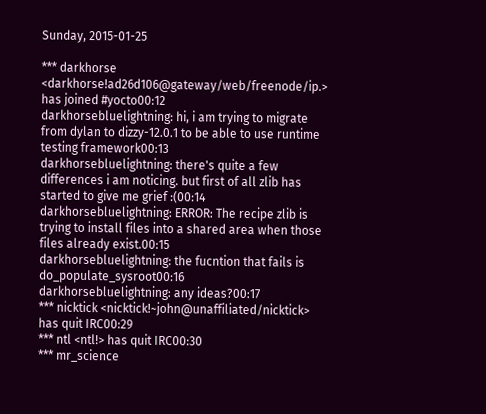Sunday, 2015-01-25

*** darkhorse <darkhorse!ad26d106@gateway/web/freenode/ip.> has joined #yocto00:12
darkhorsebluelightning: hi, i am trying to migrate from dylan to dizzy-12.0.1 to be able to use runtime testing framework00:13
darkhorsebluelightning: there's quite a few differences i am noticing. but first of all zlib has started to give me grief :(00:14
darkhorsebluelightning: ERROR: The recipe zlib is trying to install files into a shared area when those files already exist.00:15
darkhorsebluelightning: the fucntion that fails is do_populate_sysroot00:16
darkhorsebluelightning: any ideas?00:17
*** nicktick <nicktick!~john@unaffiliated/nicktick> has quit IRC00:29
*** ntl <ntl!> has quit IRC00:30
*** mr_science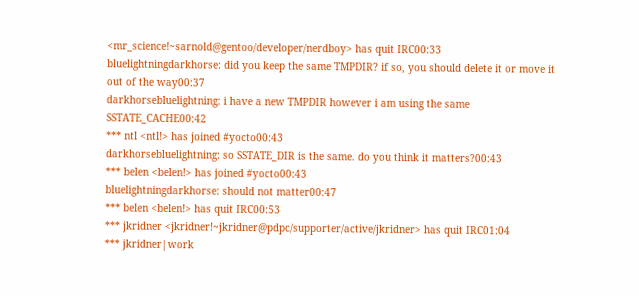<mr_science!~sarnold@gentoo/developer/nerdboy> has quit IRC00:33
bluelightningdarkhorse: did you keep the same TMPDIR? if so, you should delete it or move it out of the way00:37
darkhorsebluelightning: i have a new TMPDIR however i am using the same SSTATE_CACHE00:42
*** ntl <ntl!> has joined #yocto00:43
darkhorsebluelightning: so SSTATE_DIR is the same. do you think it matters?00:43
*** belen <belen!> has joined #yocto00:43
bluelightningdarkhorse: should not matter00:47
*** belen <belen!> has quit IRC00:53
*** jkridner <jkridner!~jkridner@pdpc/supporter/active/jkridner> has quit IRC01:04
*** jkridner|work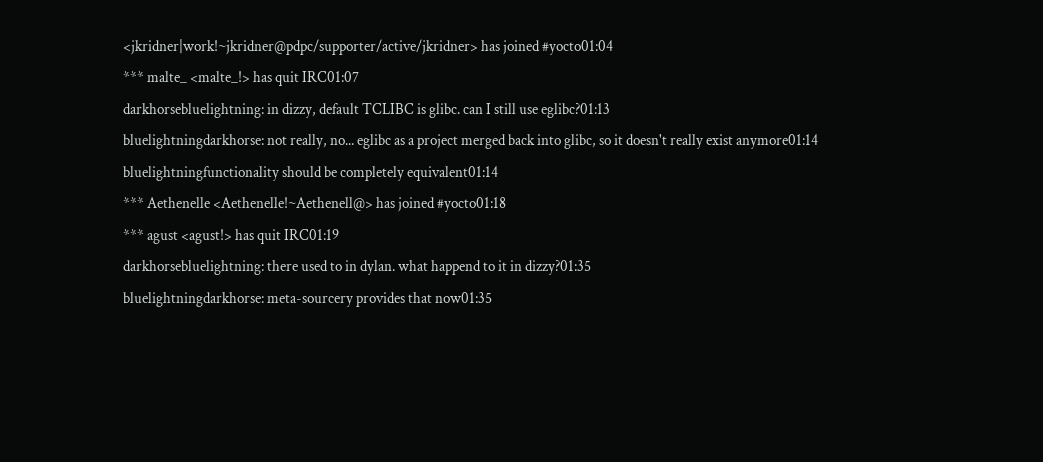<jkridner|work!~jkridner@pdpc/supporter/active/jkridner> has joined #yocto01:04
*** malte_ <malte_!> has quit IRC01:07
darkhorsebluelightning: in dizzy, default TCLIBC is glibc. can I still use eglibc?01:13
bluelightningdarkhorse: not really, no... eglibc as a project merged back into glibc, so it doesn't really exist anymore01:14
bluelightningfunctionality should be completely equivalent01:14
*** Aethenelle <Aethenelle!~Aethenell@> has joined #yocto01:18
*** agust <agust!> has quit IRC01:19
darkhorsebluelightning: there used to in dylan. what happend to it in dizzy?01:35
bluelightningdarkhorse: meta-sourcery provides that now01:35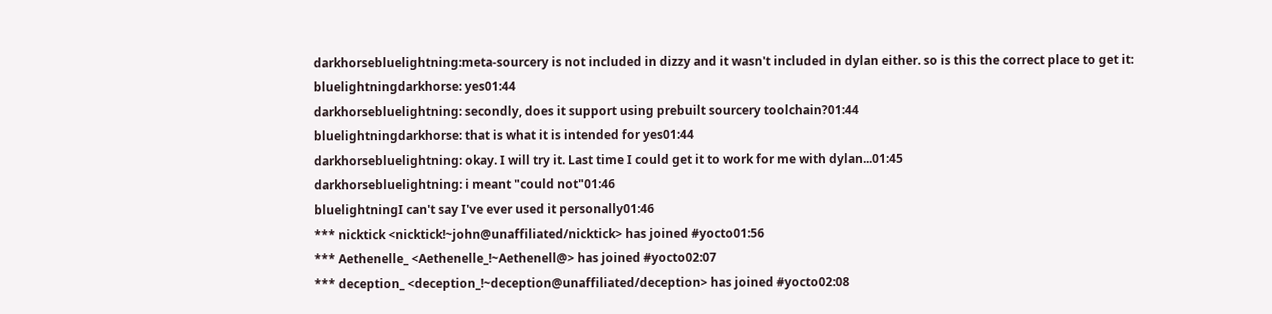darkhorsebluelightning:meta-sourcery is not included in dizzy and it wasn't included in dylan either. so is this the correct place to get it:
bluelightningdarkhorse: yes01:44
darkhorsebluelightning: secondly, does it support using prebuilt sourcery toolchain?01:44
bluelightningdarkhorse: that is what it is intended for yes01:44
darkhorsebluelightning: okay. I will try it. Last time I could get it to work for me with dylan...01:45
darkhorsebluelightning: i meant "could not"01:46
bluelightningI can't say I've ever used it personally01:46
*** nicktick <nicktick!~john@unaffiliated/nicktick> has joined #yocto01:56
*** Aethenelle_ <Aethenelle_!~Aethenell@> has joined #yocto02:07
*** deception_ <deception_!~deception@unaffiliated/deception> has joined #yocto02:08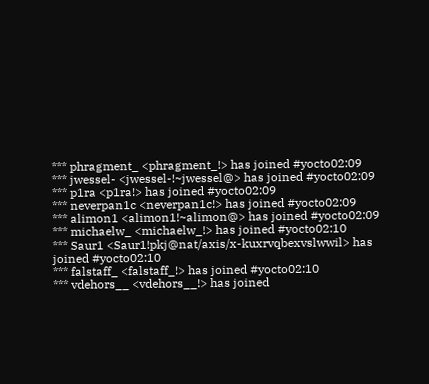*** phragment_ <phragment_!> has joined #yocto02:09
*** jwessel- <jwessel-!~jwessel@> has joined #yocto02:09
*** p1ra <p1ra!> has joined #yocto02:09
*** neverpan1c <neverpan1c!> has joined #yocto02:09
*** alimon1 <alimon1!~alimon@> has joined #yocto02:09
*** michaelw_ <michaelw_!> has joined #yocto02:10
*** Saur1 <Saur1!pkj@nat/axis/x-kuxrvqbexvslwwil> has joined #yocto02:10
*** falstaff_ <falstaff_!> has joined #yocto02:10
*** vdehors__ <vdehors__!> has joined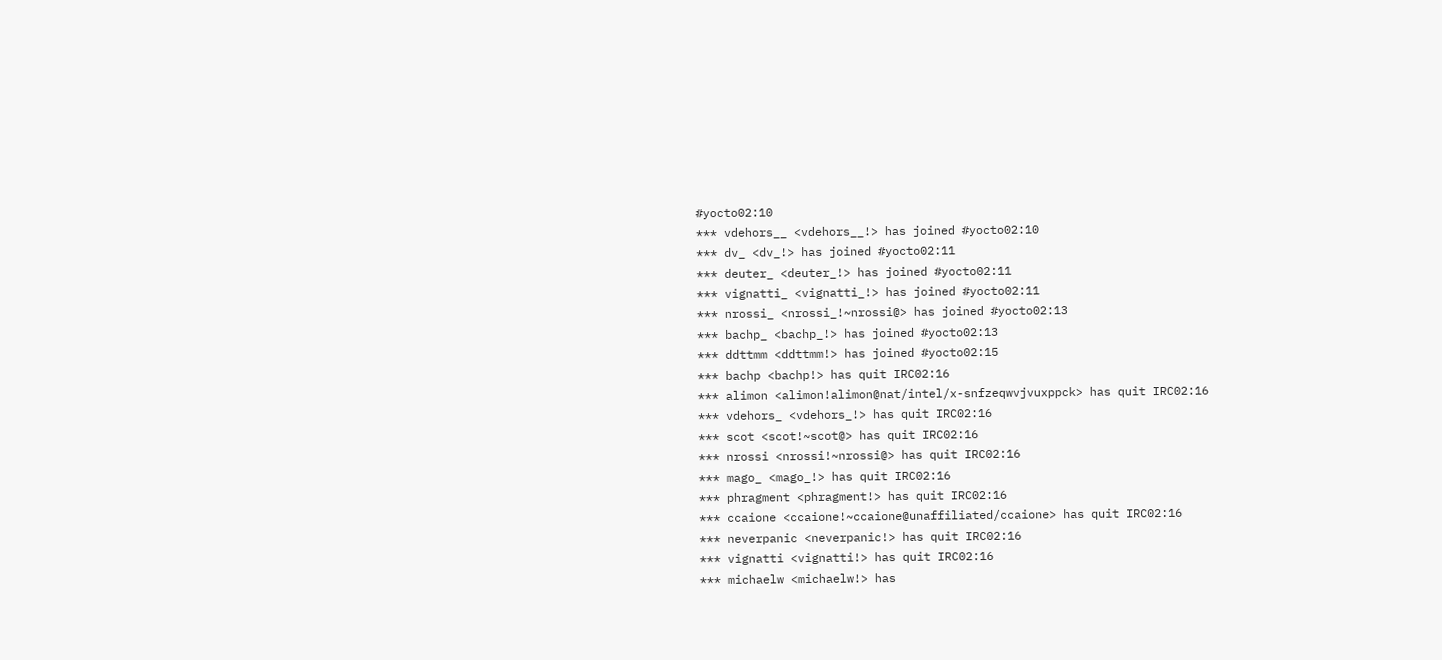#yocto02:10
*** vdehors__ <vdehors__!> has joined #yocto02:10
*** dv_ <dv_!> has joined #yocto02:11
*** deuter_ <deuter_!> has joined #yocto02:11
*** vignatti_ <vignatti_!> has joined #yocto02:11
*** nrossi_ <nrossi_!~nrossi@> has joined #yocto02:13
*** bachp_ <bachp_!> has joined #yocto02:13
*** ddttmm <ddttmm!> has joined #yocto02:15
*** bachp <bachp!> has quit IRC02:16
*** alimon <alimon!alimon@nat/intel/x-snfzeqwvjvuxppck> has quit IRC02:16
*** vdehors_ <vdehors_!> has quit IRC02:16
*** scot <scot!~scot@> has quit IRC02:16
*** nrossi <nrossi!~nrossi@> has quit IRC02:16
*** mago_ <mago_!> has quit IRC02:16
*** phragment <phragment!> has quit IRC02:16
*** ccaione <ccaione!~ccaione@unaffiliated/ccaione> has quit IRC02:16
*** neverpanic <neverpanic!> has quit IRC02:16
*** vignatti <vignatti!> has quit IRC02:16
*** michaelw <michaelw!> has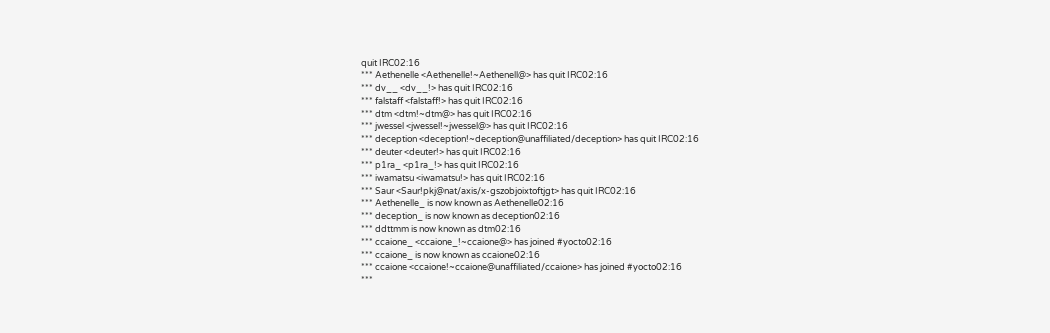quit IRC02:16
*** Aethenelle <Aethenelle!~Aethenell@> has quit IRC02:16
*** dv__ <dv__!> has quit IRC02:16
*** falstaff <falstaff!> has quit IRC02:16
*** dtm <dtm!~dtm@> has quit IRC02:16
*** jwessel <jwessel!~jwessel@> has quit IRC02:16
*** deception <deception!~deception@unaffiliated/deception> has quit IRC02:16
*** deuter <deuter!> has quit IRC02:16
*** p1ra_ <p1ra_!> has quit IRC02:16
*** iwamatsu <iwamatsu!> has quit IRC02:16
*** Saur <Saur!pkj@nat/axis/x-gszobjoixtoftjgt> has quit IRC02:16
*** Aethenelle_ is now known as Aethenelle02:16
*** deception_ is now known as deception02:16
*** ddttmm is now known as dtm02:16
*** ccaione_ <ccaione_!~ccaione@> has joined #yocto02:16
*** ccaione_ is now known as ccaione02:16
*** ccaione <ccaione!~ccaione@unaffiliated/ccaione> has joined #yocto02:16
***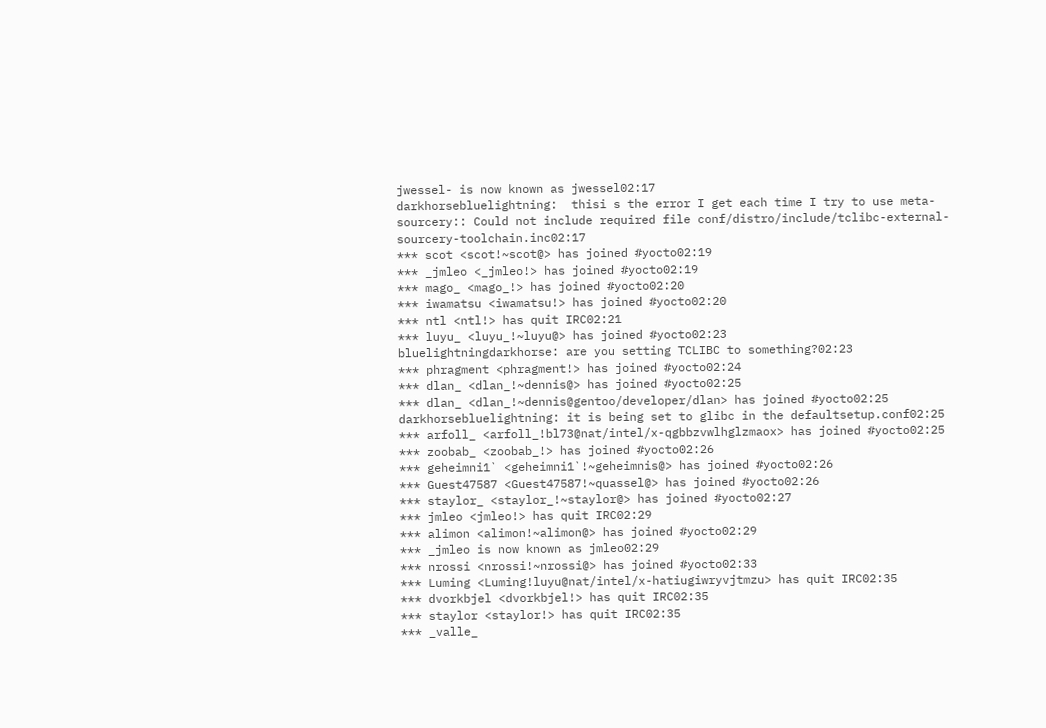jwessel- is now known as jwessel02:17
darkhorsebluelightning:  thisi s the error I get each time I try to use meta-sourcery:: Could not include required file conf/distro/include/tclibc-external-sourcery-toolchain.inc02:17
*** scot <scot!~scot@> has joined #yocto02:19
*** _jmleo <_jmleo!> has joined #yocto02:19
*** mago_ <mago_!> has joined #yocto02:20
*** iwamatsu <iwamatsu!> has joined #yocto02:20
*** ntl <ntl!> has quit IRC02:21
*** luyu_ <luyu_!~luyu@> has joined #yocto02:23
bluelightningdarkhorse: are you setting TCLIBC to something?02:23
*** phragment <phragment!> has joined #yocto02:24
*** dlan_ <dlan_!~dennis@> has joined #yocto02:25
*** dlan_ <dlan_!~dennis@gentoo/developer/dlan> has joined #yocto02:25
darkhorsebluelightning: it is being set to glibc in the defaultsetup.conf02:25
*** arfoll_ <arfoll_!bl73@nat/intel/x-qgbbzvwlhglzmaox> has joined #yocto02:25
*** zoobab_ <zoobab_!> has joined #yocto02:26
*** geheimni1` <geheimni1`!~geheimnis@> has joined #yocto02:26
*** Guest47587 <Guest47587!~quassel@> has joined #yocto02:26
*** staylor_ <staylor_!~staylor@> has joined #yocto02:27
*** jmleo <jmleo!> has quit IRC02:29
*** alimon <alimon!~alimon@> has joined #yocto02:29
*** _jmleo is now known as jmleo02:29
*** nrossi <nrossi!~nrossi@> has joined #yocto02:33
*** Luming <Luming!luyu@nat/intel/x-hatiugiwryvjtmzu> has quit IRC02:35
*** dvorkbjel <dvorkbjel!> has quit IRC02:35
*** staylor <staylor!> has quit IRC02:35
*** _valle_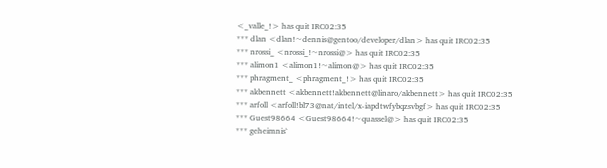<_valle_!> has quit IRC02:35
*** dlan <dlan!~dennis@gentoo/developer/dlan> has quit IRC02:35
*** nrossi_ <nrossi_!~nrossi@> has quit IRC02:35
*** alimon1 <alimon1!~alimon@> has quit IRC02:35
*** phragment_ <phragment_!> has quit IRC02:35
*** akbennett <akbennett!akbennett@linaro/akbennett> has quit IRC02:35
*** arfoll <arfoll!bl73@nat/intel/x-iapdtwfybqzsvbgf> has quit IRC02:35
*** Guest98664 <Guest98664!~quassel@> has quit IRC02:35
*** geheimnis`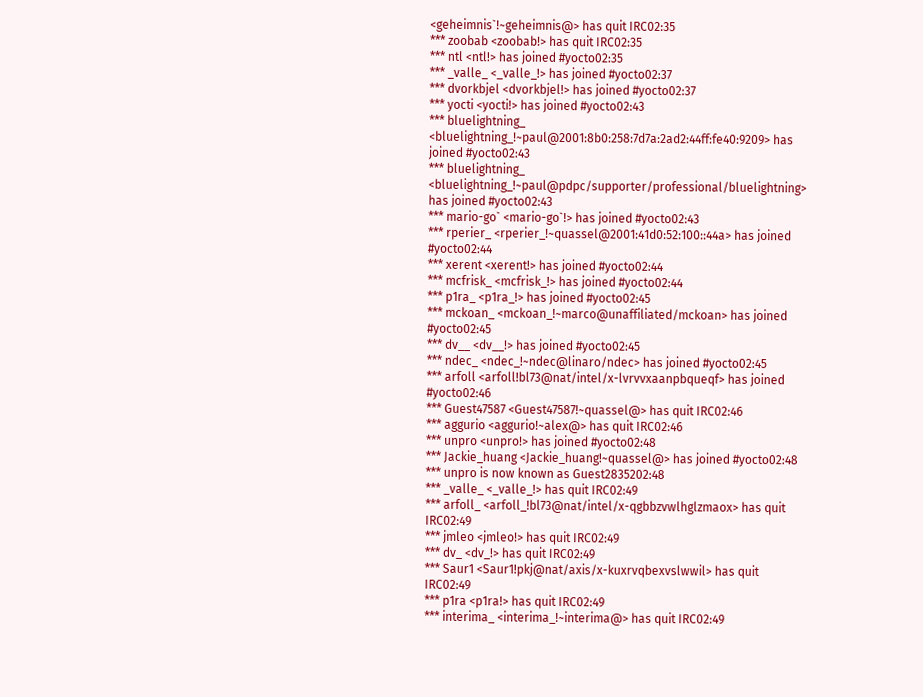<geheimnis`!~geheimnis@> has quit IRC02:35
*** zoobab <zoobab!> has quit IRC02:35
*** ntl <ntl!> has joined #yocto02:35
*** _valle_ <_valle_!> has joined #yocto02:37
*** dvorkbjel <dvorkbjel!> has joined #yocto02:37
*** yocti <yocti!> has joined #yocto02:43
*** bluelightning_ <bluelightning_!~paul@2001:8b0:258:7d7a:2ad2:44ff:fe40:9209> has joined #yocto02:43
*** bluelightning_ <bluelightning_!~paul@pdpc/supporter/professional/bluelightning> has joined #yocto02:43
*** mario-go` <mario-go`!> has joined #yocto02:43
*** rperier_ <rperier_!~quassel@2001:41d0:52:100::44a> has joined #yocto02:44
*** xerent <xerent!> has joined #yocto02:44
*** mcfrisk_ <mcfrisk_!> has joined #yocto02:44
*** p1ra_ <p1ra_!> has joined #yocto02:45
*** mckoan_ <mckoan_!~marco@unaffiliated/mckoan> has joined #yocto02:45
*** dv__ <dv__!> has joined #yocto02:45
*** ndec_ <ndec_!~ndec@linaro/ndec> has joined #yocto02:45
*** arfoll <arfoll!bl73@nat/intel/x-lvrvvxaanpbqueqf> has joined #yocto02:46
*** Guest47587 <Guest47587!~quassel@> has quit IRC02:46
*** aggurio <aggurio!~alex@> has quit IRC02:46
*** unpro <unpro!> has joined #yocto02:48
*** Jackie_huang <Jackie_huang!~quassel@> has joined #yocto02:48
*** unpro is now known as Guest2835202:48
*** _valle_ <_valle_!> has quit IRC02:49
*** arfoll_ <arfoll_!bl73@nat/intel/x-qgbbzvwlhglzmaox> has quit IRC02:49
*** jmleo <jmleo!> has quit IRC02:49
*** dv_ <dv_!> has quit IRC02:49
*** Saur1 <Saur1!pkj@nat/axis/x-kuxrvqbexvslwwil> has quit IRC02:49
*** p1ra <p1ra!> has quit IRC02:49
*** interima_ <interima_!~interima@> has quit IRC02:49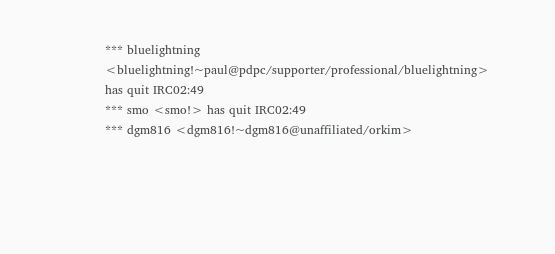*** bluelightning <bluelightning!~paul@pdpc/supporter/professional/bluelightning> has quit IRC02:49
*** smo <smo!> has quit IRC02:49
*** dgm816 <dgm816!~dgm816@unaffiliated/orkim>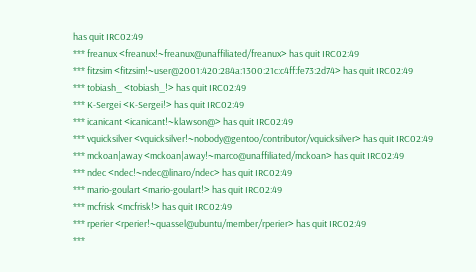has quit IRC02:49
*** freanux <freanux!~freanux@unaffiliated/freanux> has quit IRC02:49
*** fitzsim <fitzsim!~user@2001:420:284a:1300:21c:c4ff:fe73:2d74> has quit IRC02:49
*** tobiash_ <tobiash_!> has quit IRC02:49
*** K-Sergei <K-Sergei!> has quit IRC02:49
*** icanicant <icanicant!~klawson@> has quit IRC02:49
*** vquicksilver <vquicksilver!~nobody@gentoo/contributor/vquicksilver> has quit IRC02:49
*** mckoan|away <mckoan|away!~marco@unaffiliated/mckoan> has quit IRC02:49
*** ndec <ndec!~ndec@linaro/ndec> has quit IRC02:49
*** mario-goulart <mario-goulart!> has quit IRC02:49
*** mcfrisk <mcfrisk!> has quit IRC02:49
*** rperier <rperier!~quassel@ubuntu/member/rperier> has quit IRC02:49
***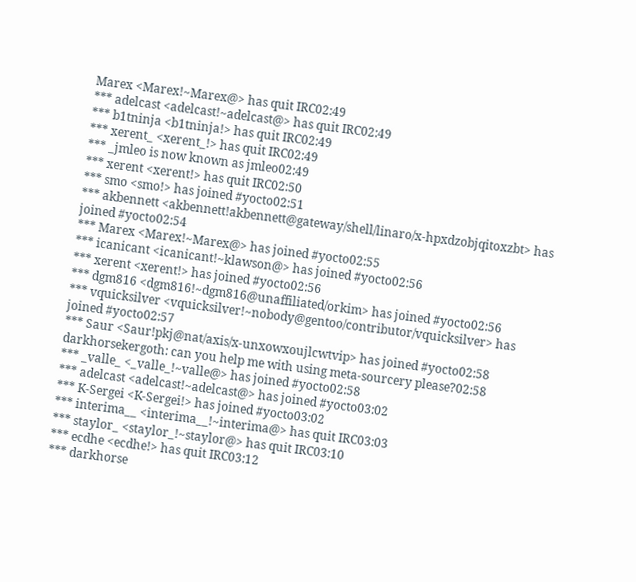Marex <Marex!~Marex@> has quit IRC02:49
*** adelcast <adelcast!~adelcast@> has quit IRC02:49
*** b1tninja <b1tninja!> has quit IRC02:49
*** xerent_ <xerent_!> has quit IRC02:49
*** _jmleo is now known as jmleo02:49
*** xerent <xerent!> has quit IRC02:50
*** smo <smo!> has joined #yocto02:51
*** akbennett <akbennett!akbennett@gateway/shell/linaro/x-hpxdzobjqitoxzbt> has joined #yocto02:54
*** Marex <Marex!~Marex@> has joined #yocto02:55
*** icanicant <icanicant!~klawson@> has joined #yocto02:56
*** xerent <xerent!> has joined #yocto02:56
*** dgm816 <dgm816!~dgm816@unaffiliated/orkim> has joined #yocto02:56
*** vquicksilver <vquicksilver!~nobody@gentoo/contributor/vquicksilver> has joined #yocto02:57
*** Saur <Saur!pkj@nat/axis/x-unxowxoujlcwtvip> has joined #yocto02:58
darkhorsekergoth: can you help me with using meta-sourcery please?02:58
*** _valle_ <_valle_!~valle@> has joined #yocto02:58
*** adelcast <adelcast!~adelcast@> has joined #yocto03:02
*** K-Sergei <K-Sergei!> has joined #yocto03:02
*** interima__ <interima__!~interima@> has quit IRC03:03
*** staylor_ <staylor_!~staylor@> has quit IRC03:10
*** ecdhe <ecdhe!> has quit IRC03:12
*** darkhorse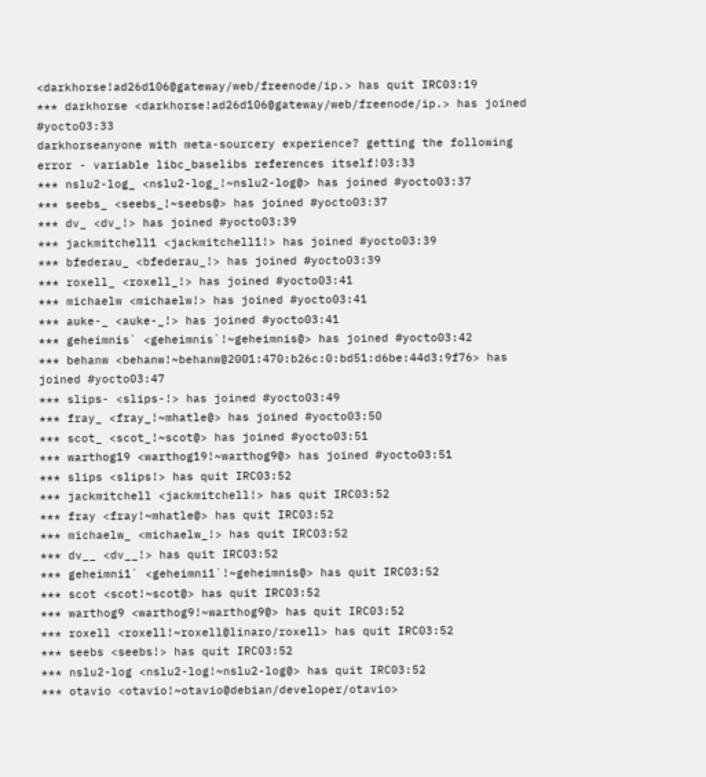<darkhorse!ad26d106@gateway/web/freenode/ip.> has quit IRC03:19
*** darkhorse <darkhorse!ad26d106@gateway/web/freenode/ip.> has joined #yocto03:33
darkhorseanyone with meta-sourcery experience? getting the following error - variable libc_baselibs references itself!03:33
*** nslu2-log_ <nslu2-log_!~nslu2-log@> has joined #yocto03:37
*** seebs_ <seebs_!~seebs@> has joined #yocto03:37
*** dv_ <dv_!> has joined #yocto03:39
*** jackmitchell1 <jackmitchell1!> has joined #yocto03:39
*** bfederau_ <bfederau_!> has joined #yocto03:39
*** roxell_ <roxell_!> has joined #yocto03:41
*** michaelw <michaelw!> has joined #yocto03:41
*** auke-_ <auke-_!> has joined #yocto03:41
*** geheimnis` <geheimnis`!~geheimnis@> has joined #yocto03:42
*** behanw <behanw!~behanw@2001:470:b26c:0:bd51:d6be:44d3:9f76> has joined #yocto03:47
*** slips- <slips-!> has joined #yocto03:49
*** fray_ <fray_!~mhatle@> has joined #yocto03:50
*** scot_ <scot_!~scot@> has joined #yocto03:51
*** warthog19 <warthog19!~warthog9@> has joined #yocto03:51
*** slips <slips!> has quit IRC03:52
*** jackmitchell <jackmitchell!> has quit IRC03:52
*** fray <fray!~mhatle@> has quit IRC03:52
*** michaelw_ <michaelw_!> has quit IRC03:52
*** dv__ <dv__!> has quit IRC03:52
*** geheimni1` <geheimni1`!~geheimnis@> has quit IRC03:52
*** scot <scot!~scot@> has quit IRC03:52
*** warthog9 <warthog9!~warthog9@> has quit IRC03:52
*** roxell <roxell!~roxell@linaro/roxell> has quit IRC03:52
*** seebs <seebs!> has quit IRC03:52
*** nslu2-log <nslu2-log!~nslu2-log@> has quit IRC03:52
*** otavio <otavio!~otavio@debian/developer/otavio>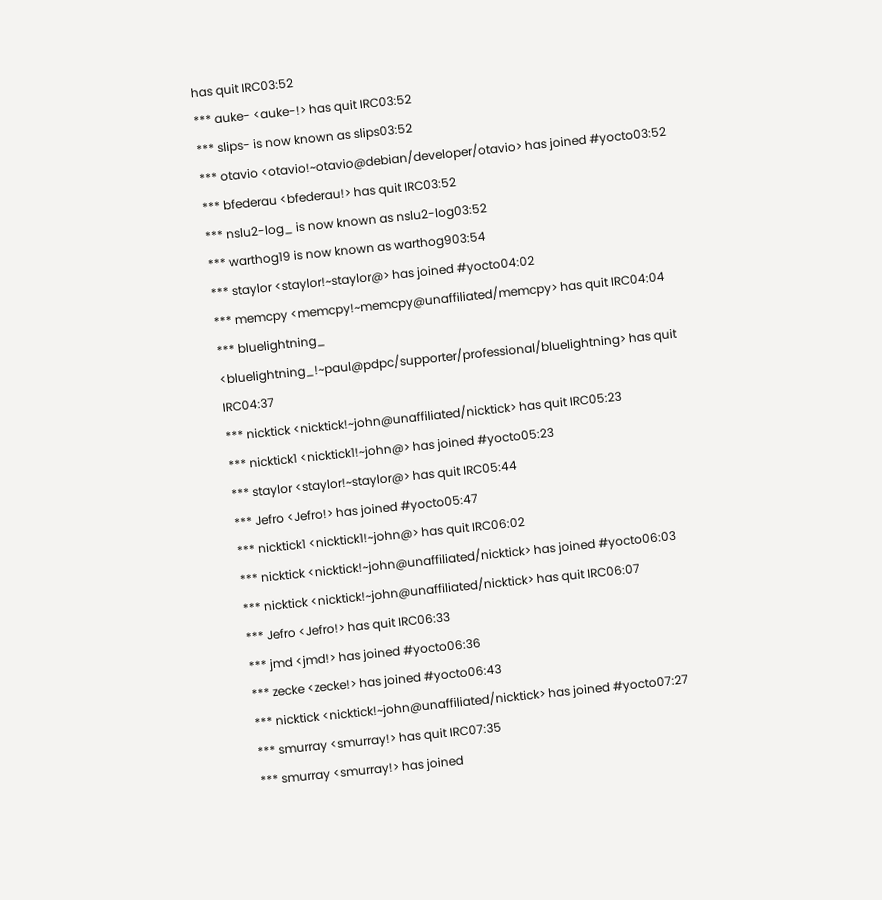has quit IRC03:52
*** auke- <auke-!> has quit IRC03:52
*** slips- is now known as slips03:52
*** otavio <otavio!~otavio@debian/developer/otavio> has joined #yocto03:52
*** bfederau <bfederau!> has quit IRC03:52
*** nslu2-log_ is now known as nslu2-log03:52
*** warthog19 is now known as warthog903:54
*** staylor <staylor!~staylor@> has joined #yocto04:02
*** memcpy <memcpy!~memcpy@unaffiliated/memcpy> has quit IRC04:04
*** bluelightning_ <bluelightning_!~paul@pdpc/supporter/professional/bluelightning> has quit IRC04:37
*** nicktick <nicktick!~john@unaffiliated/nicktick> has quit IRC05:23
*** nicktick1 <nicktick1!~john@> has joined #yocto05:23
*** staylor <staylor!~staylor@> has quit IRC05:44
*** Jefro <Jefro!> has joined #yocto05:47
*** nicktick1 <nicktick1!~john@> has quit IRC06:02
*** nicktick <nicktick!~john@unaffiliated/nicktick> has joined #yocto06:03
*** nicktick <nicktick!~john@unaffiliated/nicktick> has quit IRC06:07
*** Jefro <Jefro!> has quit IRC06:33
*** jmd <jmd!> has joined #yocto06:36
*** zecke <zecke!> has joined #yocto06:43
*** nicktick <nicktick!~john@unaffiliated/nicktick> has joined #yocto07:27
*** smurray <smurray!> has quit IRC07:35
*** smurray <smurray!> has joined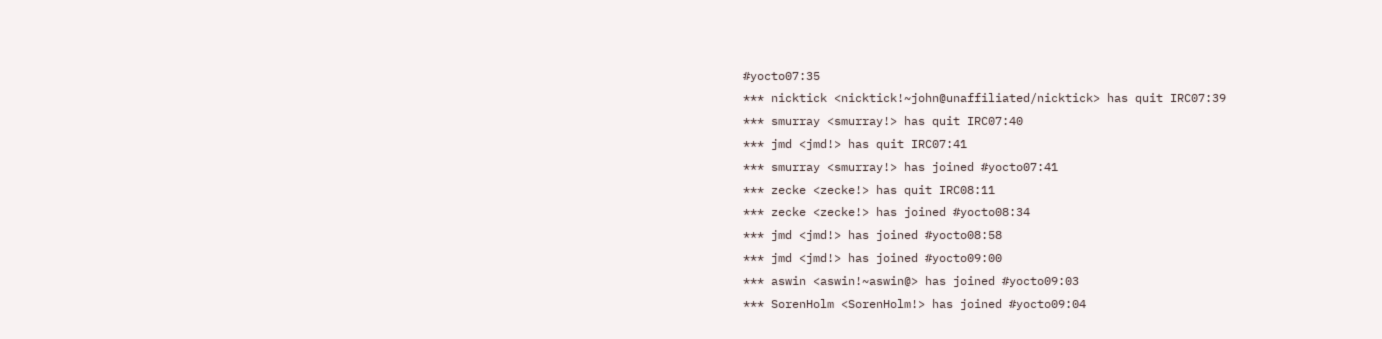#yocto07:35
*** nicktick <nicktick!~john@unaffiliated/nicktick> has quit IRC07:39
*** smurray <smurray!> has quit IRC07:40
*** jmd <jmd!> has quit IRC07:41
*** smurray <smurray!> has joined #yocto07:41
*** zecke <zecke!> has quit IRC08:11
*** zecke <zecke!> has joined #yocto08:34
*** jmd <jmd!> has joined #yocto08:58
*** jmd <jmd!> has joined #yocto09:00
*** aswin <aswin!~aswin@> has joined #yocto09:03
*** SorenHolm <SorenHolm!> has joined #yocto09:04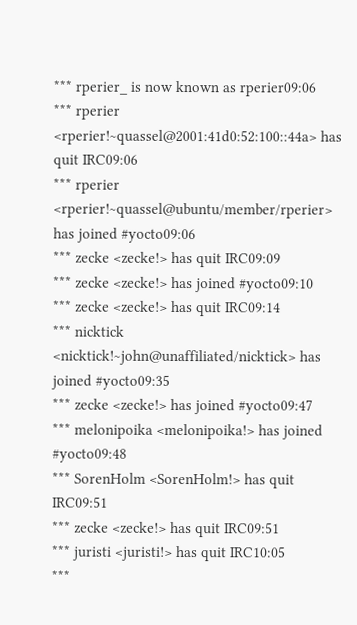*** rperier_ is now known as rperier09:06
*** rperier <rperier!~quassel@2001:41d0:52:100::44a> has quit IRC09:06
*** rperier <rperier!~quassel@ubuntu/member/rperier> has joined #yocto09:06
*** zecke <zecke!> has quit IRC09:09
*** zecke <zecke!> has joined #yocto09:10
*** zecke <zecke!> has quit IRC09:14
*** nicktick <nicktick!~john@unaffiliated/nicktick> has joined #yocto09:35
*** zecke <zecke!> has joined #yocto09:47
*** melonipoika <melonipoika!> has joined #yocto09:48
*** SorenHolm <SorenHolm!> has quit IRC09:51
*** zecke <zecke!> has quit IRC09:51
*** juristi <juristi!> has quit IRC10:05
***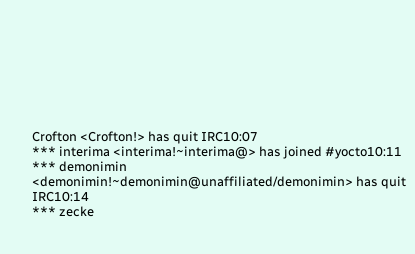Crofton <Crofton!> has quit IRC10:07
*** interima <interima!~interima@> has joined #yocto10:11
*** demonimin <demonimin!~demonimin@unaffiliated/demonimin> has quit IRC10:14
*** zecke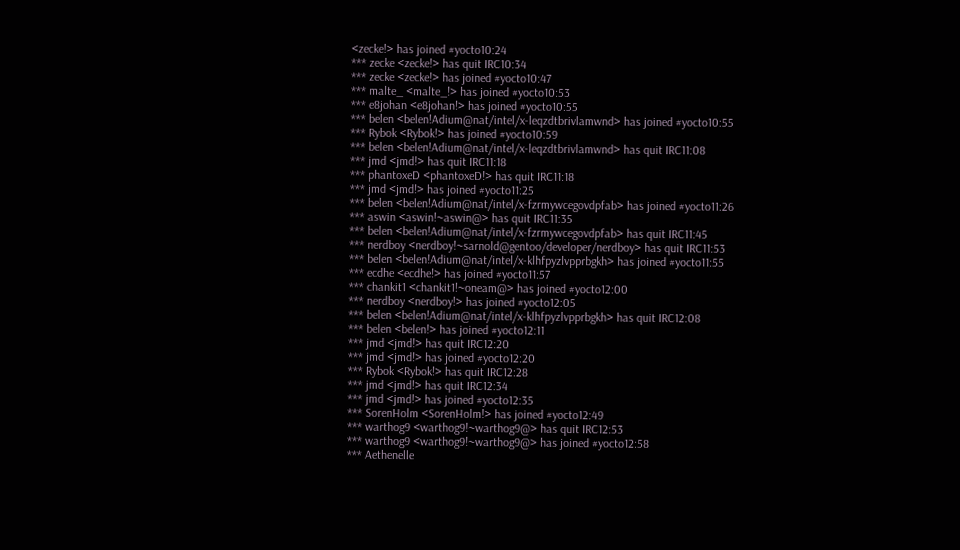<zecke!> has joined #yocto10:24
*** zecke <zecke!> has quit IRC10:34
*** zecke <zecke!> has joined #yocto10:47
*** malte_ <malte_!> has joined #yocto10:53
*** e8johan <e8johan!> has joined #yocto10:55
*** belen <belen!Adium@nat/intel/x-leqzdtbrivlamwnd> has joined #yocto10:55
*** Rybok <Rybok!> has joined #yocto10:59
*** belen <belen!Adium@nat/intel/x-leqzdtbrivlamwnd> has quit IRC11:08
*** jmd <jmd!> has quit IRC11:18
*** phantoxeD <phantoxeD!> has quit IRC11:18
*** jmd <jmd!> has joined #yocto11:25
*** belen <belen!Adium@nat/intel/x-fzrmywcegovdpfab> has joined #yocto11:26
*** aswin <aswin!~aswin@> has quit IRC11:35
*** belen <belen!Adium@nat/intel/x-fzrmywcegovdpfab> has quit IRC11:45
*** nerdboy <nerdboy!~sarnold@gentoo/developer/nerdboy> has quit IRC11:53
*** belen <belen!Adium@nat/intel/x-klhfpyzlvpprbgkh> has joined #yocto11:55
*** ecdhe <ecdhe!> has joined #yocto11:57
*** chankit1 <chankit1!~oneam@> has joined #yocto12:00
*** nerdboy <nerdboy!> has joined #yocto12:05
*** belen <belen!Adium@nat/intel/x-klhfpyzlvpprbgkh> has quit IRC12:08
*** belen <belen!> has joined #yocto12:11
*** jmd <jmd!> has quit IRC12:20
*** jmd <jmd!> has joined #yocto12:20
*** Rybok <Rybok!> has quit IRC12:28
*** jmd <jmd!> has quit IRC12:34
*** jmd <jmd!> has joined #yocto12:35
*** SorenHolm <SorenHolm!> has joined #yocto12:49
*** warthog9 <warthog9!~warthog9@> has quit IRC12:53
*** warthog9 <warthog9!~warthog9@> has joined #yocto12:58
*** Aethenelle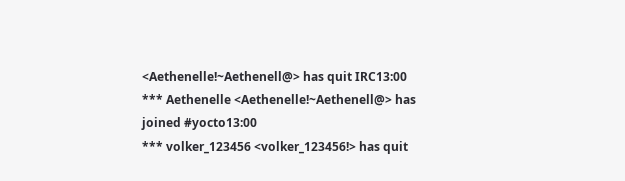<Aethenelle!~Aethenell@> has quit IRC13:00
*** Aethenelle <Aethenelle!~Aethenell@> has joined #yocto13:00
*** volker_123456 <volker_123456!> has quit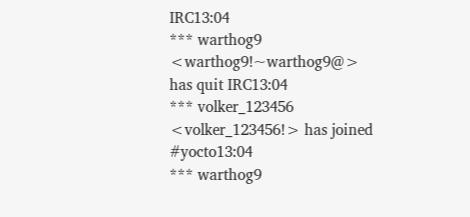IRC13:04
*** warthog9 <warthog9!~warthog9@> has quit IRC13:04
*** volker_123456 <volker_123456!> has joined #yocto13:04
*** warthog9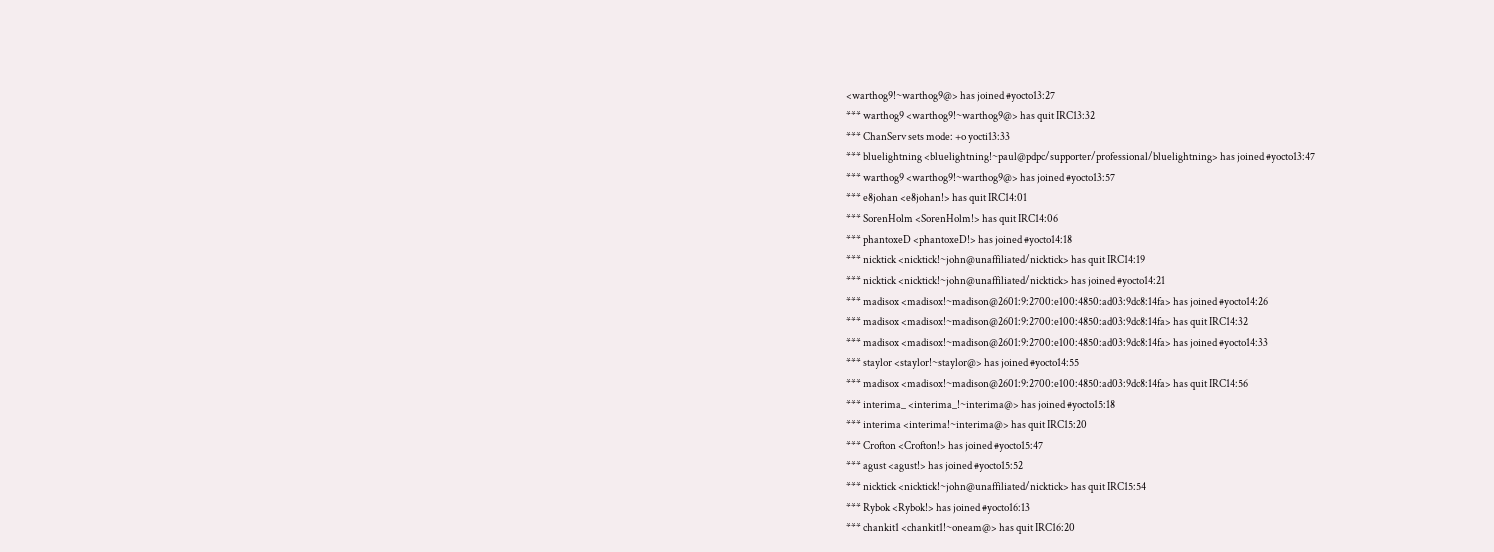<warthog9!~warthog9@> has joined #yocto13:27
*** warthog9 <warthog9!~warthog9@> has quit IRC13:32
*** ChanServ sets mode: +o yocti13:33
*** bluelightning <bluelightning!~paul@pdpc/supporter/professional/bluelightning> has joined #yocto13:47
*** warthog9 <warthog9!~warthog9@> has joined #yocto13:57
*** e8johan <e8johan!> has quit IRC14:01
*** SorenHolm <SorenHolm!> has quit IRC14:06
*** phantoxeD <phantoxeD!> has joined #yocto14:18
*** nicktick <nicktick!~john@unaffiliated/nicktick> has quit IRC14:19
*** nicktick <nicktick!~john@unaffiliated/nicktick> has joined #yocto14:21
*** madisox <madisox!~madison@2601:9:2700:e100:4850:ad03:9dc8:14fa> has joined #yocto14:26
*** madisox <madisox!~madison@2601:9:2700:e100:4850:ad03:9dc8:14fa> has quit IRC14:32
*** madisox <madisox!~madison@2601:9:2700:e100:4850:ad03:9dc8:14fa> has joined #yocto14:33
*** staylor <staylor!~staylor@> has joined #yocto14:55
*** madisox <madisox!~madison@2601:9:2700:e100:4850:ad03:9dc8:14fa> has quit IRC14:56
*** interima_ <interima_!~interima@> has joined #yocto15:18
*** interima <interima!~interima@> has quit IRC15:20
*** Crofton <Crofton!> has joined #yocto15:47
*** agust <agust!> has joined #yocto15:52
*** nicktick <nicktick!~john@unaffiliated/nicktick> has quit IRC15:54
*** Rybok <Rybok!> has joined #yocto16:13
*** chankit1 <chankit1!~oneam@> has quit IRC16:20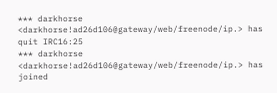*** darkhorse <darkhorse!ad26d106@gateway/web/freenode/ip.> has quit IRC16:25
*** darkhorse <darkhorse!ad26d106@gateway/web/freenode/ip.> has joined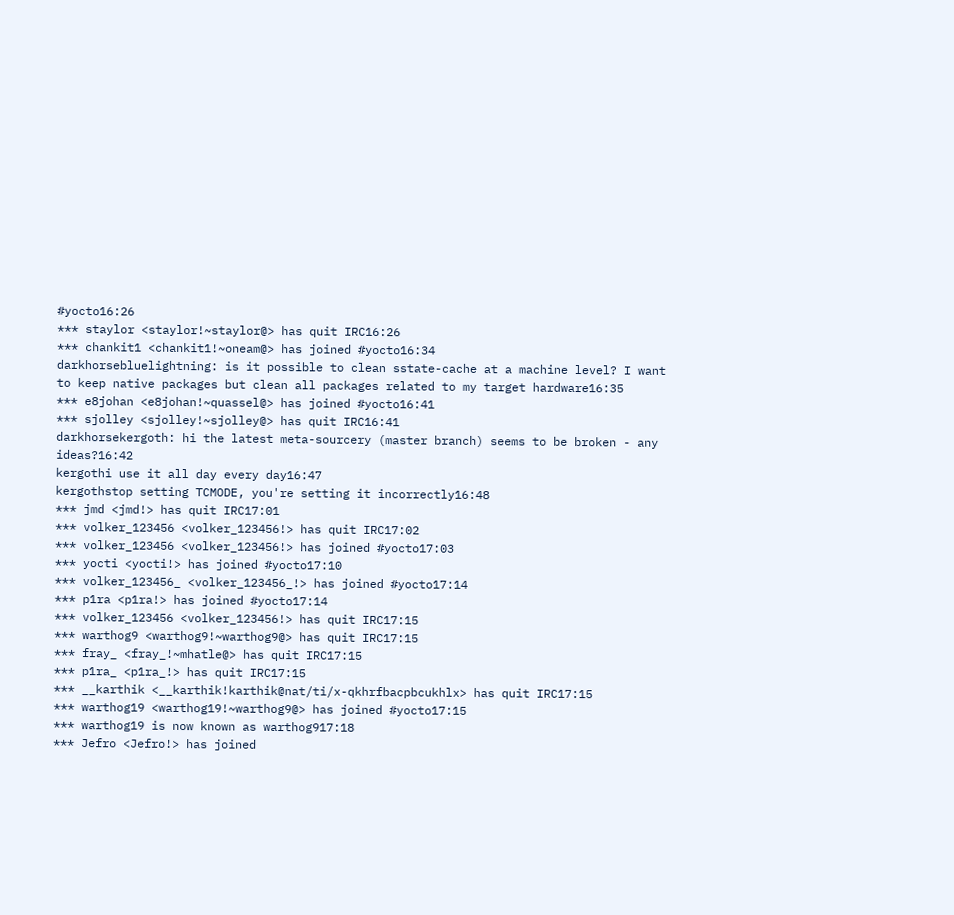#yocto16:26
*** staylor <staylor!~staylor@> has quit IRC16:26
*** chankit1 <chankit1!~oneam@> has joined #yocto16:34
darkhorsebluelightning: is it possible to clean sstate-cache at a machine level? I want to keep native packages but clean all packages related to my target hardware16:35
*** e8johan <e8johan!~quassel@> has joined #yocto16:41
*** sjolley <sjolley!~sjolley@> has quit IRC16:41
darkhorsekergoth: hi the latest meta-sourcery (master branch) seems to be broken - any ideas?16:42
kergothi use it all day every day16:47
kergothstop setting TCMODE, you're setting it incorrectly16:48
*** jmd <jmd!> has quit IRC17:01
*** volker_123456 <volker_123456!> has quit IRC17:02
*** volker_123456 <volker_123456!> has joined #yocto17:03
*** yocti <yocti!> has joined #yocto17:10
*** volker_123456_ <volker_123456_!> has joined #yocto17:14
*** p1ra <p1ra!> has joined #yocto17:14
*** volker_123456 <volker_123456!> has quit IRC17:15
*** warthog9 <warthog9!~warthog9@> has quit IRC17:15
*** fray_ <fray_!~mhatle@> has quit IRC17:15
*** p1ra_ <p1ra_!> has quit IRC17:15
*** __karthik <__karthik!karthik@nat/ti/x-qkhrfbacpbcukhlx> has quit IRC17:15
*** warthog19 <warthog19!~warthog9@> has joined #yocto17:15
*** warthog19 is now known as warthog917:18
*** Jefro <Jefro!> has joined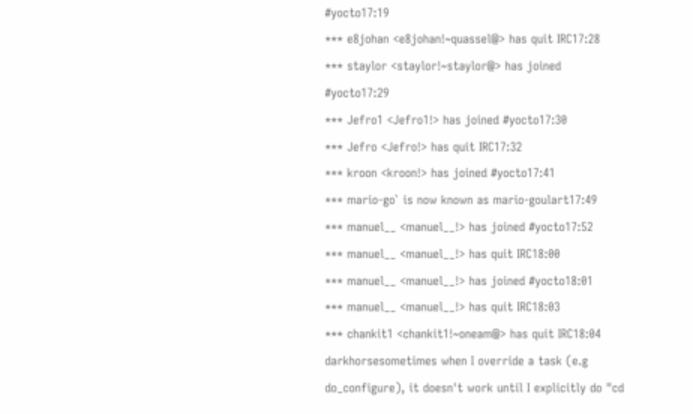#yocto17:19
*** e8johan <e8johan!~quassel@> has quit IRC17:28
*** staylor <staylor!~staylor@> has joined #yocto17:29
*** Jefro1 <Jefro1!> has joined #yocto17:30
*** Jefro <Jefro!> has quit IRC17:32
*** kroon <kroon!> has joined #yocto17:41
*** mario-go` is now known as mario-goulart17:49
*** manuel__ <manuel__!> has joined #yocto17:52
*** manuel__ <manuel__!> has quit IRC18:00
*** manuel__ <manuel__!> has joined #yocto18:01
*** manuel__ <manuel__!> has quit IRC18:03
*** chankit1 <chankit1!~oneam@> has quit IRC18:04
darkhorsesometimes when I override a task (e.g do_configure), it doesn't work until I explicitly do "cd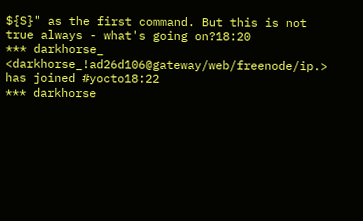${S}" as the first command. But this is not true always - what's going on?18:20
*** darkhorse_ <darkhorse_!ad26d106@gateway/web/freenode/ip.> has joined #yocto18:22
*** darkhorse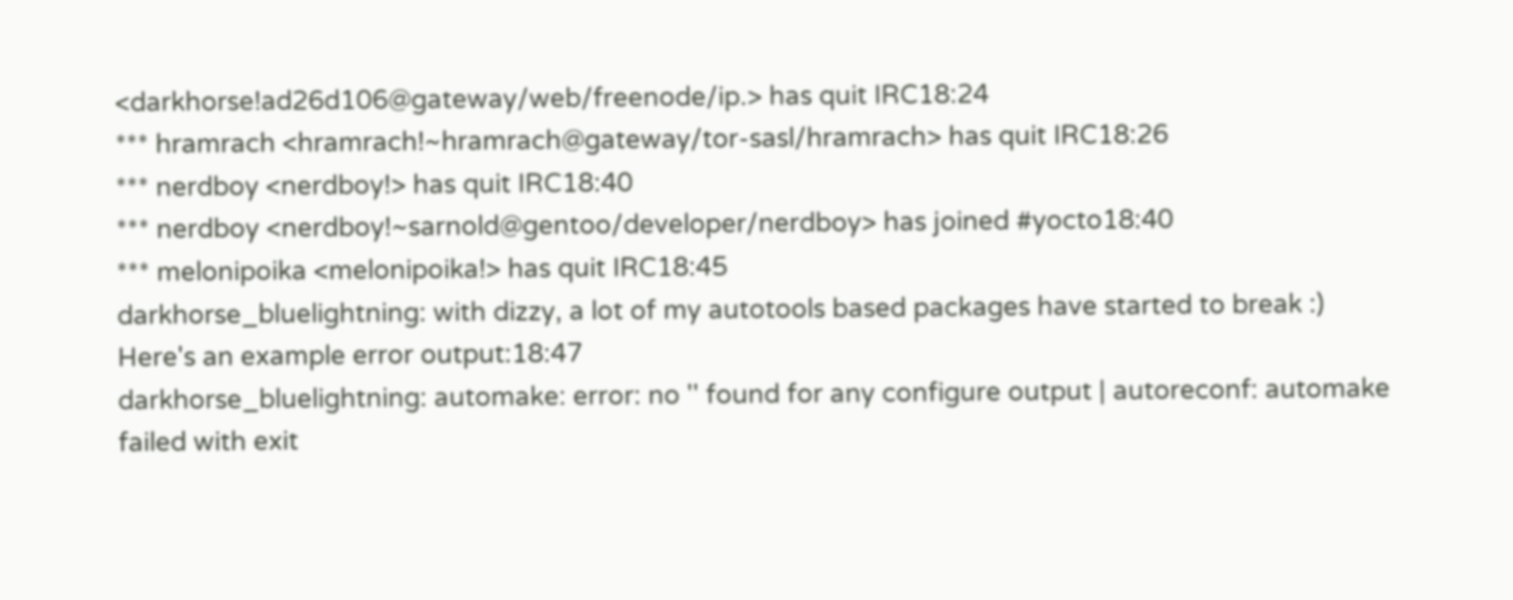<darkhorse!ad26d106@gateway/web/freenode/ip.> has quit IRC18:24
*** hramrach <hramrach!~hramrach@gateway/tor-sasl/hramrach> has quit IRC18:26
*** nerdboy <nerdboy!> has quit IRC18:40
*** nerdboy <nerdboy!~sarnold@gentoo/developer/nerdboy> has joined #yocto18:40
*** melonipoika <melonipoika!> has quit IRC18:45
darkhorse_bluelightning: with dizzy, a lot of my autotools based packages have started to break :) Here's an example error output:18:47
darkhorse_bluelightning: automake: error: no '' found for any configure output | autoreconf: automake failed with exit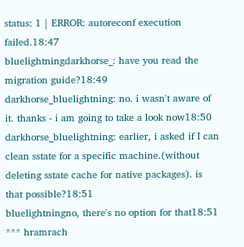status: 1 | ERROR: autoreconf execution failed.18:47
bluelightningdarkhorse_: have you read the migration guide?18:49
darkhorse_bluelightning: no. i wasn't aware of it. thanks - i am going to take a look now18:50
darkhorse_bluelightning: earlier, i asked if I can clean sstate for a specific machine.(without deleting sstate cache for native packages). is that possible?18:51
bluelightningno, there's no option for that18:51
*** hramrach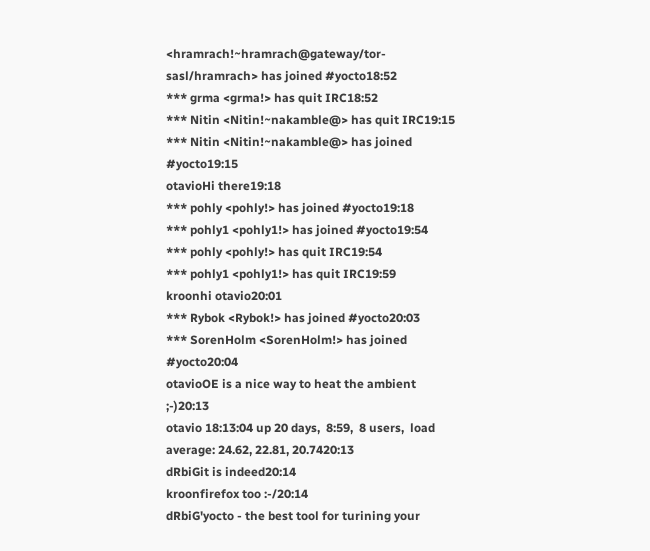<hramrach!~hramrach@gateway/tor-sasl/hramrach> has joined #yocto18:52
*** grma <grma!> has quit IRC18:52
*** Nitin <Nitin!~nakamble@> has quit IRC19:15
*** Nitin <Nitin!~nakamble@> has joined #yocto19:15
otavioHi there19:18
*** pohly <pohly!> has joined #yocto19:18
*** pohly1 <pohly1!> has joined #yocto19:54
*** pohly <pohly!> has quit IRC19:54
*** pohly1 <pohly1!> has quit IRC19:59
kroonhi otavio20:01
*** Rybok <Rybok!> has joined #yocto20:03
*** SorenHolm <SorenHolm!> has joined #yocto20:04
otavioOE is a nice way to heat the ambient ;-)20:13
otavio 18:13:04 up 20 days,  8:59,  8 users,  load average: 24.62, 22.81, 20.7420:13
dRbiGit is indeed20:14
kroonfirefox too :-/20:14
dRbiG'yocto - the best tool for turining your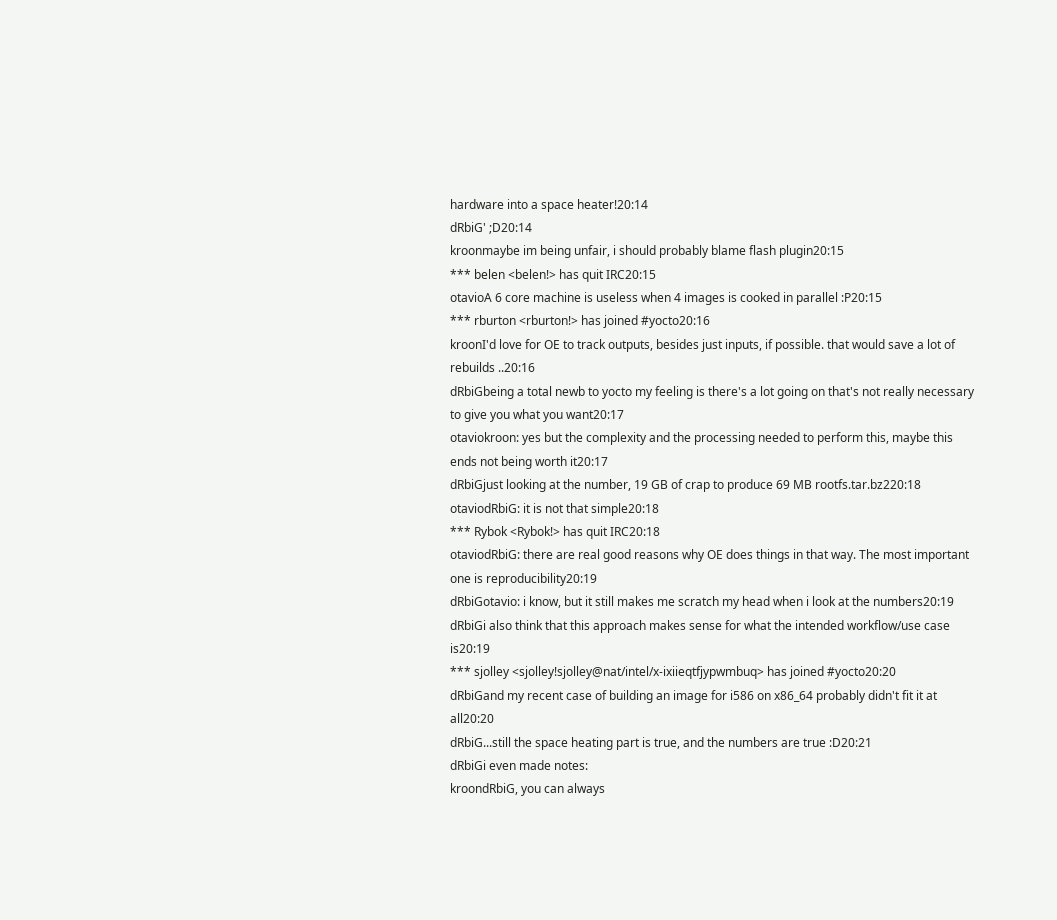hardware into a space heater!20:14
dRbiG' ;D20:14
kroonmaybe im being unfair, i should probably blame flash plugin20:15
*** belen <belen!> has quit IRC20:15
otavioA 6 core machine is useless when 4 images is cooked in parallel :P20:15
*** rburton <rburton!> has joined #yocto20:16
kroonI'd love for OE to track outputs, besides just inputs, if possible. that would save a lot of rebuilds ..20:16
dRbiGbeing a total newb to yocto my feeling is there's a lot going on that's not really necessary to give you what you want20:17
otaviokroon: yes but the complexity and the processing needed to perform this, maybe this ends not being worth it20:17
dRbiGjust looking at the number, 19 GB of crap to produce 69 MB rootfs.tar.bz220:18
otaviodRbiG: it is not that simple20:18
*** Rybok <Rybok!> has quit IRC20:18
otaviodRbiG: there are real good reasons why OE does things in that way. The most important one is reproducibility20:19
dRbiGotavio: i know, but it still makes me scratch my head when i look at the numbers20:19
dRbiGi also think that this approach makes sense for what the intended workflow/use case is20:19
*** sjolley <sjolley!sjolley@nat/intel/x-ixiieqtfjypwmbuq> has joined #yocto20:20
dRbiGand my recent case of building an image for i586 on x86_64 probably didn't fit it at all20:20
dRbiG...still the space heating part is true, and the numbers are true :D20:21
dRbiGi even made notes:
kroondRbiG, you can always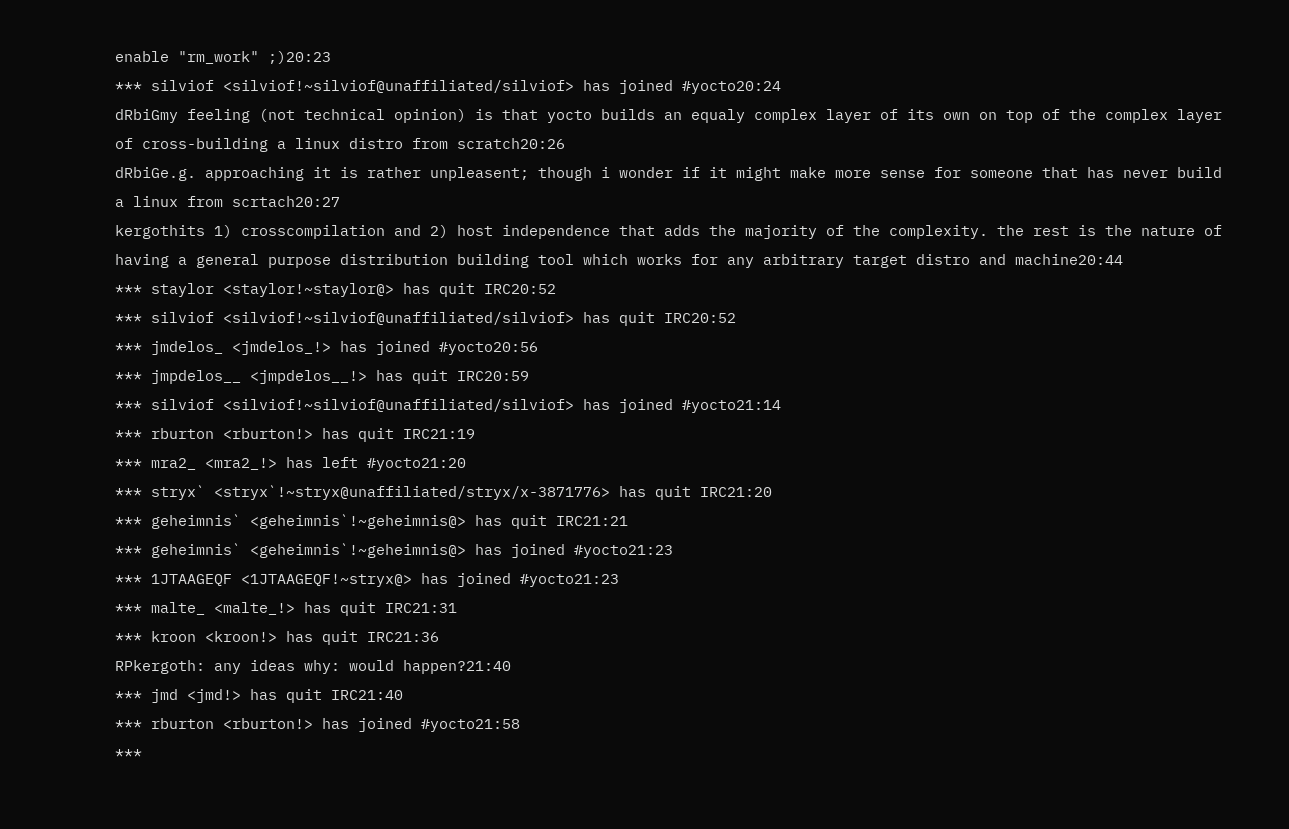enable "rm_work" ;)20:23
*** silviof <silviof!~silviof@unaffiliated/silviof> has joined #yocto20:24
dRbiGmy feeling (not technical opinion) is that yocto builds an equaly complex layer of its own on top of the complex layer of cross-building a linux distro from scratch20:26
dRbiGe.g. approaching it is rather unpleasent; though i wonder if it might make more sense for someone that has never build a linux from scrtach20:27
kergothits 1) crosscompilation and 2) host independence that adds the majority of the complexity. the rest is the nature of having a general purpose distribution building tool which works for any arbitrary target distro and machine20:44
*** staylor <staylor!~staylor@> has quit IRC20:52
*** silviof <silviof!~silviof@unaffiliated/silviof> has quit IRC20:52
*** jmdelos_ <jmdelos_!> has joined #yocto20:56
*** jmpdelos__ <jmpdelos__!> has quit IRC20:59
*** silviof <silviof!~silviof@unaffiliated/silviof> has joined #yocto21:14
*** rburton <rburton!> has quit IRC21:19
*** mra2_ <mra2_!> has left #yocto21:20
*** stryx` <stryx`!~stryx@unaffiliated/stryx/x-3871776> has quit IRC21:20
*** geheimnis` <geheimnis`!~geheimnis@> has quit IRC21:21
*** geheimnis` <geheimnis`!~geheimnis@> has joined #yocto21:23
*** 1JTAAGEQF <1JTAAGEQF!~stryx@> has joined #yocto21:23
*** malte_ <malte_!> has quit IRC21:31
*** kroon <kroon!> has quit IRC21:36
RPkergoth: any ideas why: would happen?21:40
*** jmd <jmd!> has quit IRC21:40
*** rburton <rburton!> has joined #yocto21:58
***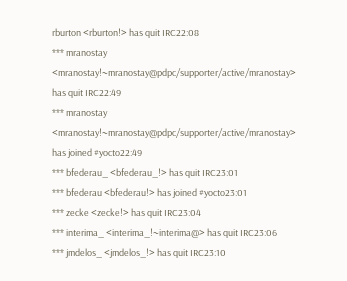rburton <rburton!> has quit IRC22:08
*** mranostay <mranostay!~mranostay@pdpc/supporter/active/mranostay> has quit IRC22:49
*** mranostay <mranostay!~mranostay@pdpc/supporter/active/mranostay> has joined #yocto22:49
*** bfederau_ <bfederau_!> has quit IRC23:01
*** bfederau <bfederau!> has joined #yocto23:01
*** zecke <zecke!> has quit IRC23:04
*** interima_ <interima_!~interima@> has quit IRC23:06
*** jmdelos_ <jmdelos_!> has quit IRC23:10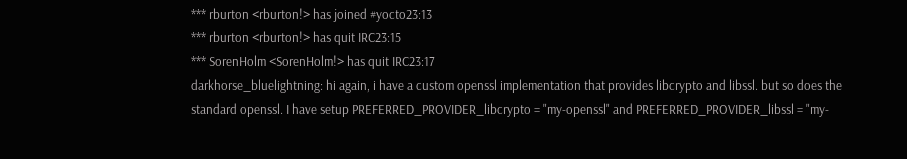*** rburton <rburton!> has joined #yocto23:13
*** rburton <rburton!> has quit IRC23:15
*** SorenHolm <SorenHolm!> has quit IRC23:17
darkhorse_bluelightning: hi again, i have a custom openssl implementation that provides libcrypto and libssl. but so does the standard openssl. I have setup PREFERRED_PROVIDER_libcrypto = "my-openssl" and PREFERRED_PROVIDER_libssl = "my-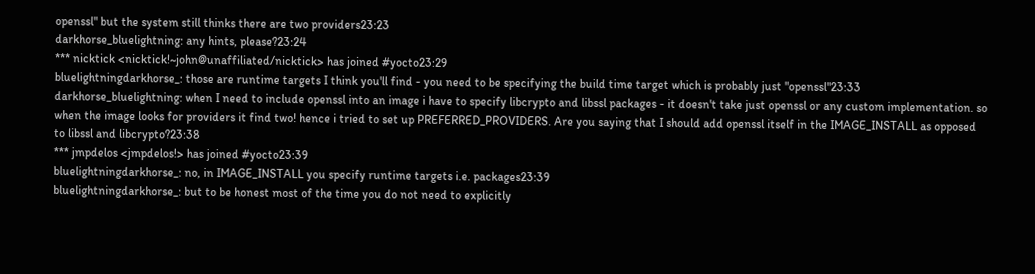openssl" but the system still thinks there are two providers23:23
darkhorse_bluelightning: any hints, please?23:24
*** nicktick <nicktick!~john@unaffiliated/nicktick> has joined #yocto23:29
bluelightningdarkhorse_: those are runtime targets I think you'll find - you need to be specifying the build time target which is probably just "openssl"23:33
darkhorse_bluelightning: when I need to include openssl into an image i have to specify libcrypto and libssl packages - it doesn't take just openssl or any custom implementation. so when the image looks for providers it find two! hence i tried to set up PREFERRED_PROVIDERS. Are you saying that I should add openssl itself in the IMAGE_INSTALL as opposed to libssl and libcrypto?23:38
*** jmpdelos <jmpdelos!> has joined #yocto23:39
bluelightningdarkhorse_: no, in IMAGE_INSTALL you specify runtime targets i.e. packages23:39
bluelightningdarkhorse_: but to be honest most of the time you do not need to explicitly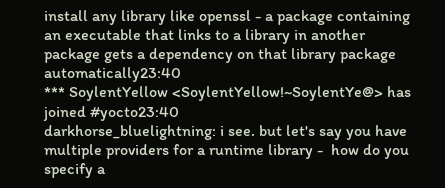install any library like openssl - a package containing an executable that links to a library in another package gets a dependency on that library package automatically23:40
*** SoylentYellow <SoylentYellow!~SoylentYe@> has joined #yocto23:40
darkhorse_bluelightning: i see. but let's say you have multiple providers for a runtime library -  how do you specify a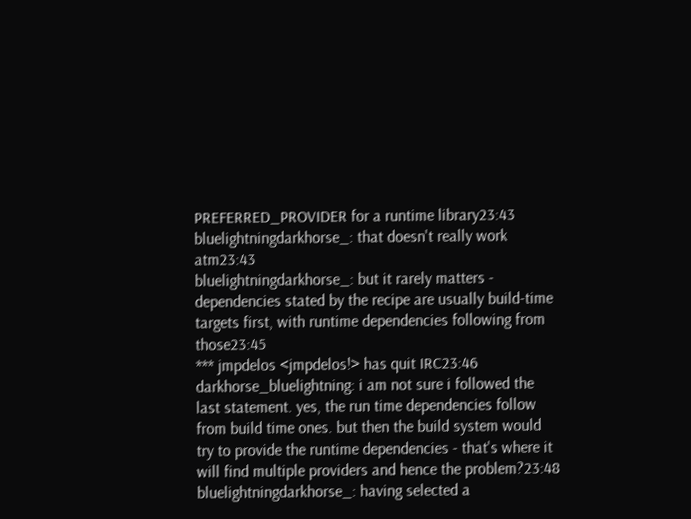PREFERRED_PROVIDER for a runtime library23:43
bluelightningdarkhorse_: that doesn't really work atm23:43
bluelightningdarkhorse_: but it rarely matters - dependencies stated by the recipe are usually build-time targets first, with runtime dependencies following from those23:45
*** jmpdelos <jmpdelos!> has quit IRC23:46
darkhorse_bluelightning: i am not sure i followed the last statement. yes, the run time dependencies follow from build time ones. but then the build system would try to provide the runtime dependencies - that's where it will find multiple providers and hence the problem?23:48
bluelightningdarkhorse_: having selected a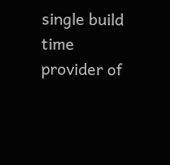single build time provider of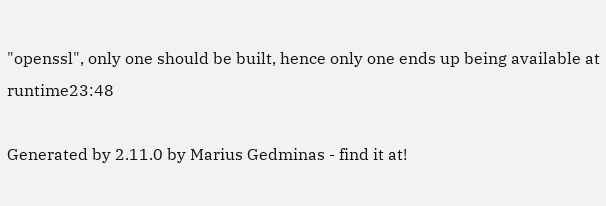"openssl", only one should be built, hence only one ends up being available at runtime23:48

Generated by 2.11.0 by Marius Gedminas - find it at!